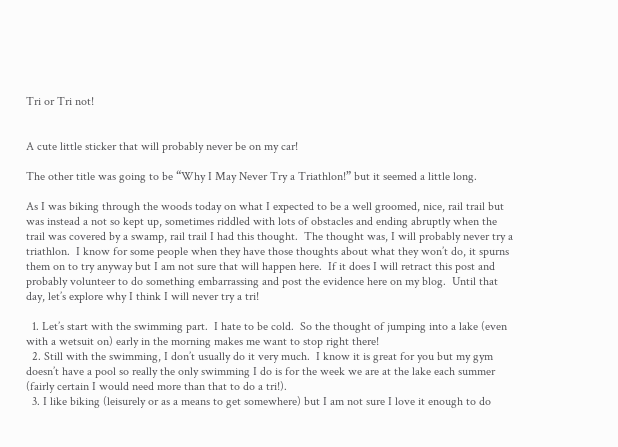Tri or Tri not!


A cute little sticker that will probably never be on my car!

The other title was going to be “Why I May Never Try a Triathlon!” but it seemed a little long.

As I was biking through the woods today on what I expected to be a well groomed, nice, rail trail but was instead a not so kept up, sometimes riddled with lots of obstacles and ending abruptly when the trail was covered by a swamp, rail trail I had this thought.  The thought was, I will probably never try a triathlon.  I know for some people when they have those thoughts about what they won’t do, it spurns them on to try anyway but I am not sure that will happen here.  If it does I will retract this post and probably volunteer to do something embarrassing and post the evidence here on my blog.  Until that day, let’s explore why I think I will never try a tri!

  1. Let’s start with the swimming part.  I hate to be cold.  So the thought of jumping into a lake (even with a wetsuit on) early in the morning makes me want to stop right there!
  2. Still with the swimming, I don’t usually do it very much.  I know it is great for you but my gym doesn’t have a pool so really the only swimming I do is for the week we are at the lake each summer (fairly certain I would need more than that to do a tri!).
  3. I like biking (leisurely or as a means to get somewhere) but I am not sure I love it enough to do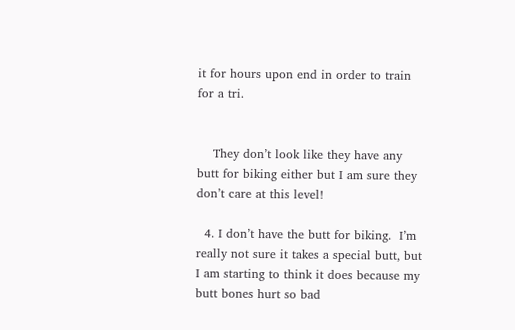it for hours upon end in order to train for a tri.


    They don’t look like they have any butt for biking either but I am sure they don’t care at this level!

  4. I don’t have the butt for biking.  I’m really not sure it takes a special butt, but I am starting to think it does because my butt bones hurt so bad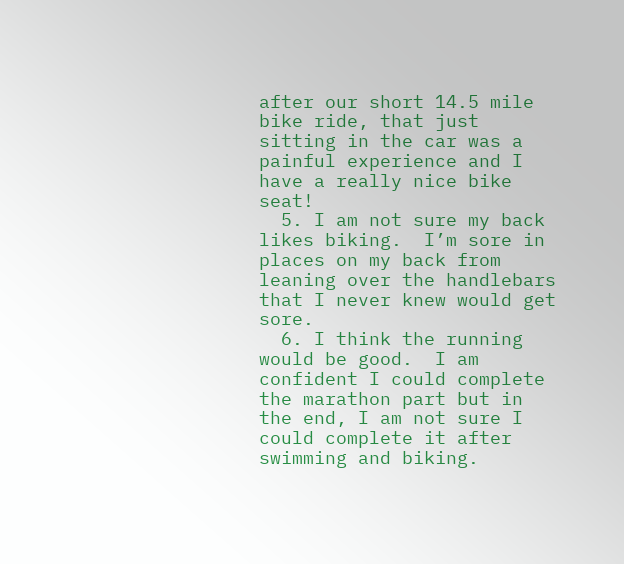after our short 14.5 mile bike ride, that just sitting in the car was a painful experience and I have a really nice bike seat!
  5. I am not sure my back likes biking.  I’m sore in places on my back from leaning over the handlebars that I never knew would get sore.
  6. I think the running would be good.  I am confident I could complete the marathon part but in the end, I am not sure I could complete it after swimming and biking.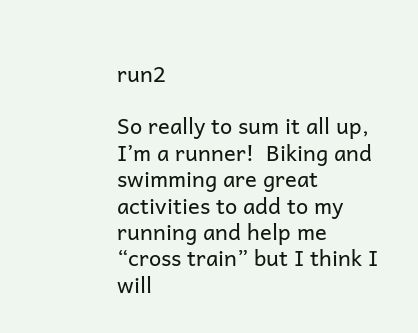run2

So really to sum it all up, I’m a runner!  Biking and swimming are great activities to add to my running and help me “cross train” but I think I will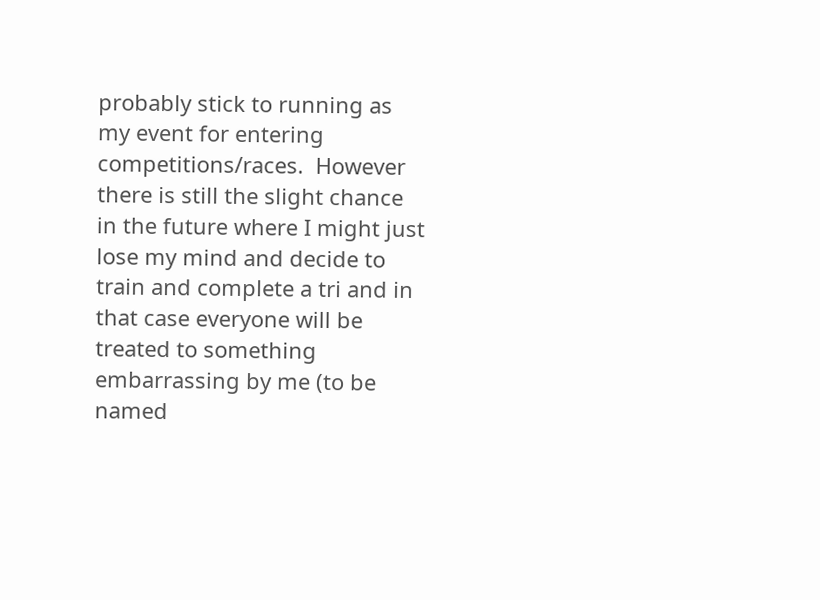probably stick to running as my event for entering competitions/races.  However there is still the slight chance in the future where I might just lose my mind and decide to train and complete a tri and in that case everyone will be treated to something embarrassing by me (to be named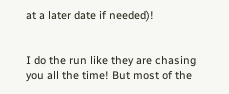at a later date if needed)!


I do the run like they are chasing you all the time! But most of the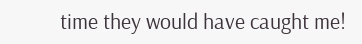time they would have caught me!